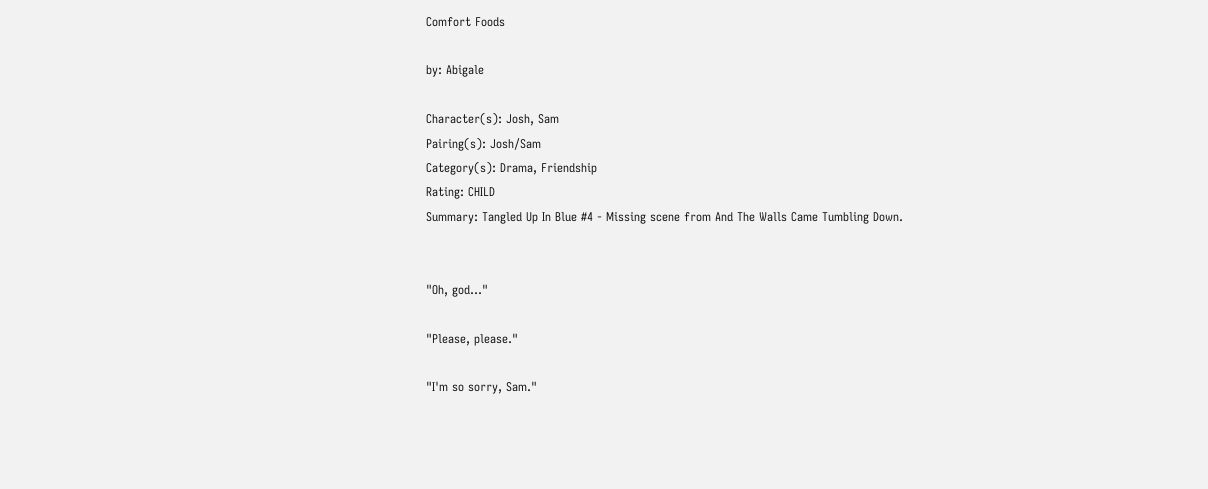Comfort Foods

by: Abigale

Character(s): Josh, Sam
Pairing(s): Josh/Sam
Category(s): Drama, Friendship
Rating: CHILD
Summary: Tangled Up In Blue #4 - Missing scene from And The Walls Came Tumbling Down.


"Oh, god..."

"Please, please."

"I'm so sorry, Sam."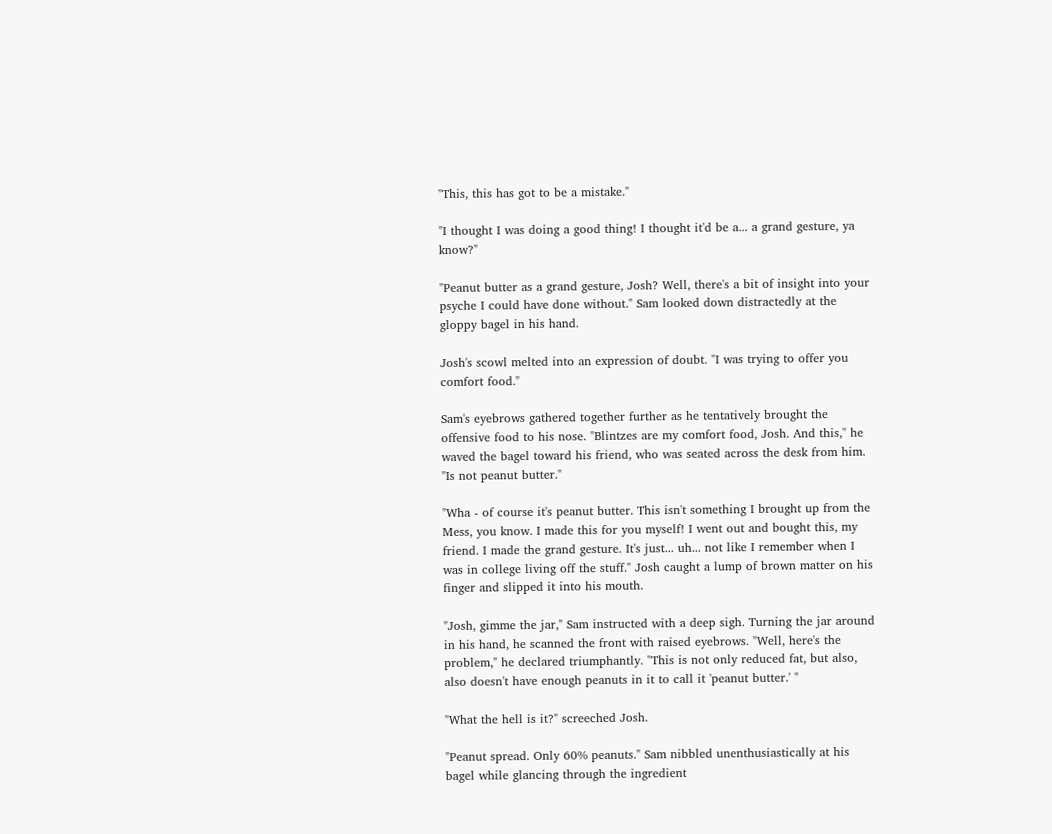"This, this has got to be a mistake."

"I thought I was doing a good thing! I thought it'd be a... a grand gesture, ya know?"

"Peanut butter as a grand gesture, Josh? Well, there's a bit of insight into your psyche I could have done without." Sam looked down distractedly at the gloppy bagel in his hand.

Josh's scowl melted into an expression of doubt. "I was trying to offer you comfort food."

Sam's eyebrows gathered together further as he tentatively brought the offensive food to his nose. "Blintzes are my comfort food, Josh. And this," he waved the bagel toward his friend, who was seated across the desk from him. "Is not peanut butter."

"Wha - of course it's peanut butter. This isn't something I brought up from the Mess, you know. I made this for you myself! I went out and bought this, my friend. I made the grand gesture. It's just... uh... not like I remember when I was in college living off the stuff." Josh caught a lump of brown matter on his finger and slipped it into his mouth.

"Josh, gimme the jar," Sam instructed with a deep sigh. Turning the jar around in his hand, he scanned the front with raised eyebrows. "Well, here's the problem," he declared triumphantly. "This is not only reduced fat, but also, also doesn't have enough peanuts in it to call it 'peanut butter.' "

"What the hell is it?" screeched Josh.

"Peanut spread. Only 60% peanuts." Sam nibbled unenthusiastically at his bagel while glancing through the ingredient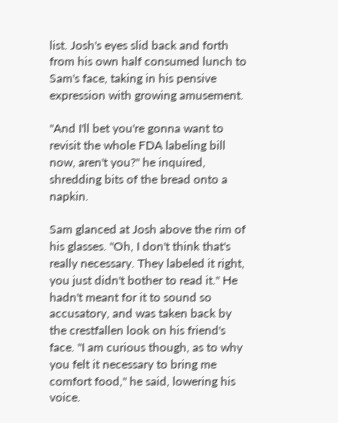list. Josh's eyes slid back and forth from his own half consumed lunch to Sam's face, taking in his pensive expression with growing amusement.

"And I'll bet you're gonna want to revisit the whole FDA labeling bill now, aren't you?" he inquired, shredding bits of the bread onto a napkin.

Sam glanced at Josh above the rim of his glasses. "Oh, I don't think that's really necessary. They labeled it right, you just didn't bother to read it." He hadn't meant for it to sound so accusatory, and was taken back by the crestfallen look on his friend's face. "I am curious though, as to why you felt it necessary to bring me comfort food," he said, lowering his voice.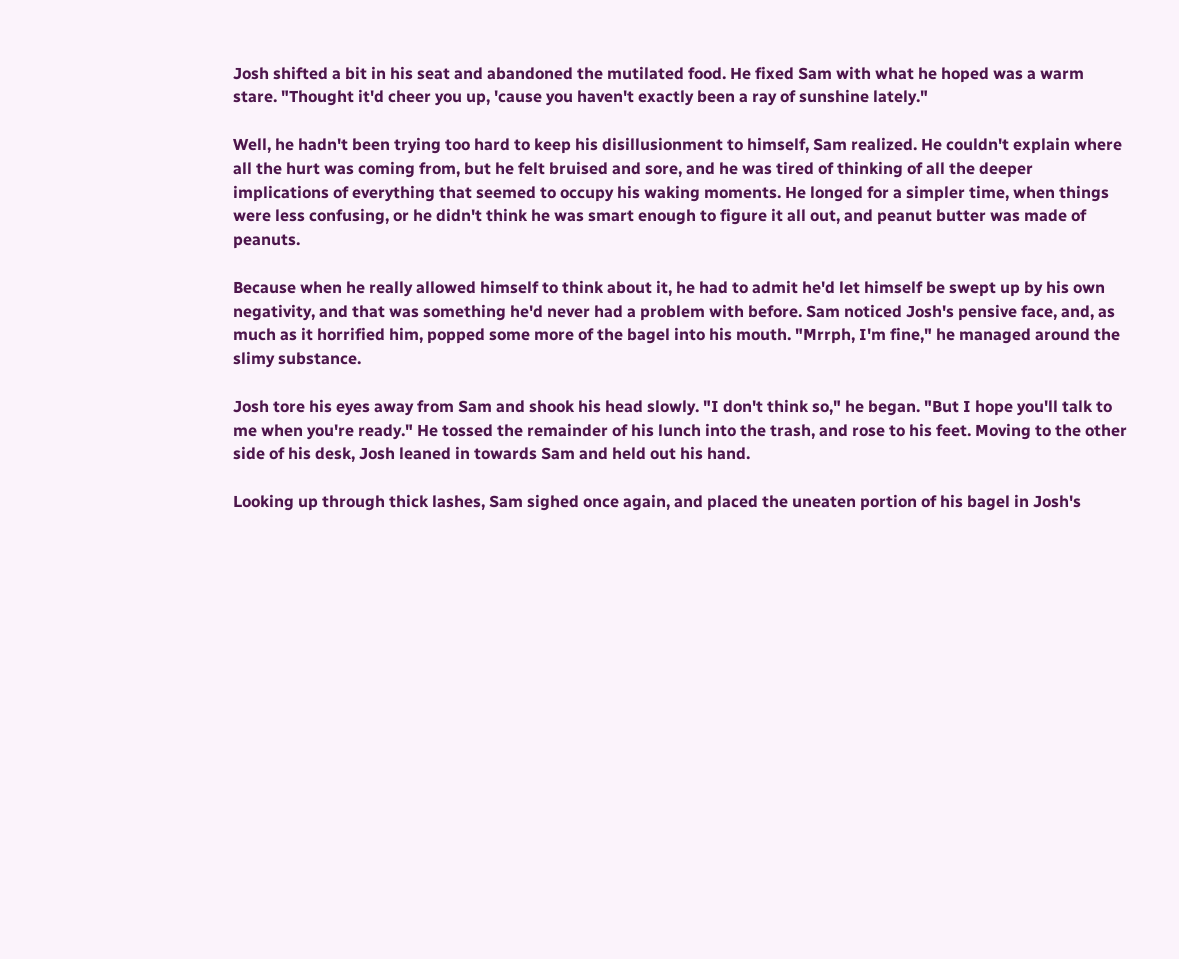Josh shifted a bit in his seat and abandoned the mutilated food. He fixed Sam with what he hoped was a warm stare. "Thought it'd cheer you up, 'cause you haven't exactly been a ray of sunshine lately."

Well, he hadn't been trying too hard to keep his disillusionment to himself, Sam realized. He couldn't explain where all the hurt was coming from, but he felt bruised and sore, and he was tired of thinking of all the deeper implications of everything that seemed to occupy his waking moments. He longed for a simpler time, when things were less confusing, or he didn't think he was smart enough to figure it all out, and peanut butter was made of peanuts.

Because when he really allowed himself to think about it, he had to admit he'd let himself be swept up by his own negativity, and that was something he'd never had a problem with before. Sam noticed Josh's pensive face, and, as much as it horrified him, popped some more of the bagel into his mouth. "Mrrph, I'm fine," he managed around the slimy substance.

Josh tore his eyes away from Sam and shook his head slowly. "I don't think so," he began. "But I hope you'll talk to me when you're ready." He tossed the remainder of his lunch into the trash, and rose to his feet. Moving to the other side of his desk, Josh leaned in towards Sam and held out his hand.

Looking up through thick lashes, Sam sighed once again, and placed the uneaten portion of his bagel in Josh's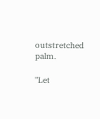outstretched palm.

"Let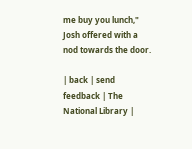me buy you lunch," Josh offered with a nod towards the door.

| back | send feedback | The National Library |